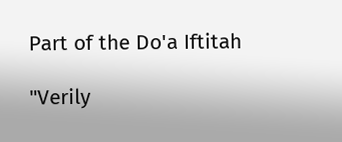Part of the Do'a Iftitah

"Verily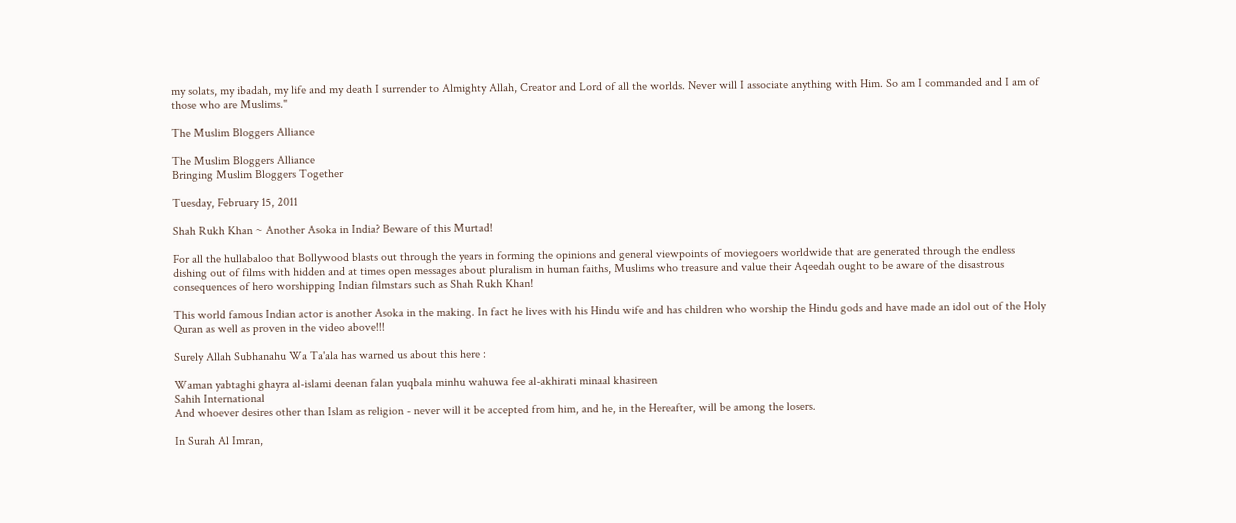my solats, my ibadah, my life and my death I surrender to Almighty Allah, Creator and Lord of all the worlds. Never will I associate anything with Him. So am I commanded and I am of those who are Muslims."

The Muslim Bloggers Alliance

The Muslim Bloggers Alliance
Bringing Muslim Bloggers Together

Tuesday, February 15, 2011

Shah Rukh Khan ~ Another Asoka in India? Beware of this Murtad!

For all the hullabaloo that Bollywood blasts out through the years in forming the opinions and general viewpoints of moviegoers worldwide that are generated through the endless dishing out of films with hidden and at times open messages about pluralism in human faiths, Muslims who treasure and value their Aqeedah ought to be aware of the disastrous consequences of hero worshipping Indian filmstars such as Shah Rukh Khan!

This world famous Indian actor is another Asoka in the making. In fact he lives with his Hindu wife and has children who worship the Hindu gods and have made an idol out of the Holy Quran as well as proven in the video above!!!

Surely Allah Subhanahu Wa Ta'ala has warned us about this here :

Waman yabtaghi ghayra al-islami deenan falan yuqbala minhu wahuwa fee al-akhirati minaal khasireen
Sahih International
And whoever desires other than Islam as religion - never will it be accepted from him, and he, in the Hereafter, will be among the losers.

In Surah Al Imran,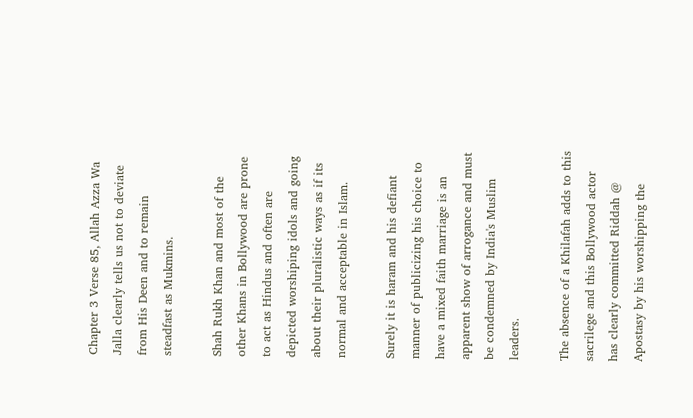Chapter 3 Verse 85, Allah Azza Wa Jalla clearly tells us not to deviate from His Deen and to remain steadfast as Mukmins.

Shah Rukh Khan and most of the other Khans in Bollywood are prone to act as Hindus and often are depicted worshiping idols and going about their pluralistic ways as if its normal and acceptable in Islam.

Surely it is haram and his defiant manner of publicizing his choice to have a mixed faith marriage is an apparent show of arrogance and must be condemned by India's Muslim leaders.

The absence of a Khilafah adds to this sacrilege and this Bollywood actor has clearly committed Riddah @ Apostasy by his worshipping the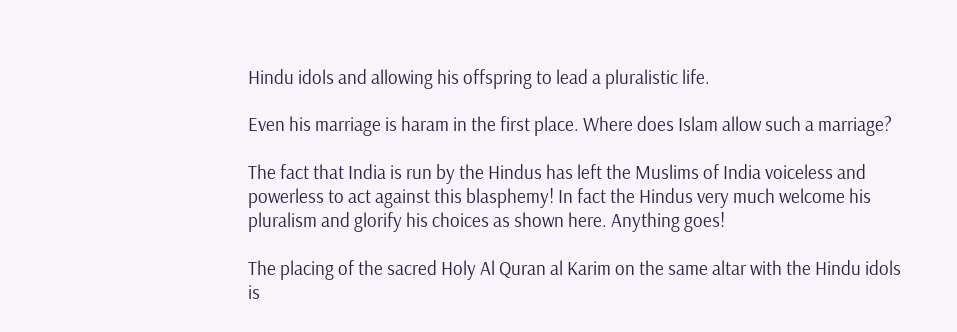Hindu idols and allowing his offspring to lead a pluralistic life.

Even his marriage is haram in the first place. Where does Islam allow such a marriage?

The fact that India is run by the Hindus has left the Muslims of India voiceless and powerless to act against this blasphemy! In fact the Hindus very much welcome his pluralism and glorify his choices as shown here. Anything goes!

The placing of the sacred Holy Al Quran al Karim on the same altar with the Hindu idols is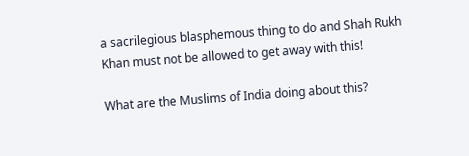a sacrilegious blasphemous thing to do and Shah Rukh Khan must not be allowed to get away with this!

What are the Muslims of India doing about this?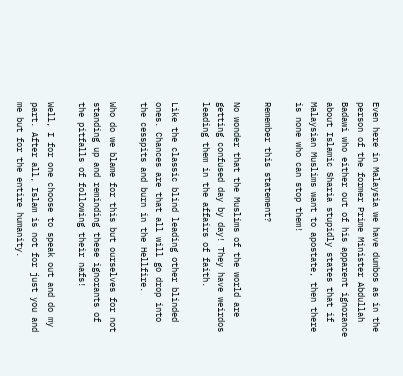Even here in Malaysia we have dumbos as in the person of the former Prime Minister Abdullah Badawi who either out of his apparent ignorance about Islamic Sharia stupidly states that if Malaysian Muslims want to apostate, then there is none who can stop them!

Remember this statement?

No wonder that the Muslims of the world are getting confused day by day! They have weirdos leading them in the affairs of faith.

Like the classic blind leading other blinded ones. Chances are that all will go drop into the cesspits and burn in the Hellfire.

Who do we blame for this but ourselves for not standing up and reminding these ignorants of the pitfalls of following their nafs!

Well, I for one choose to speak out and do my part. After all, Islam is not for just you and me but for the entire humanity.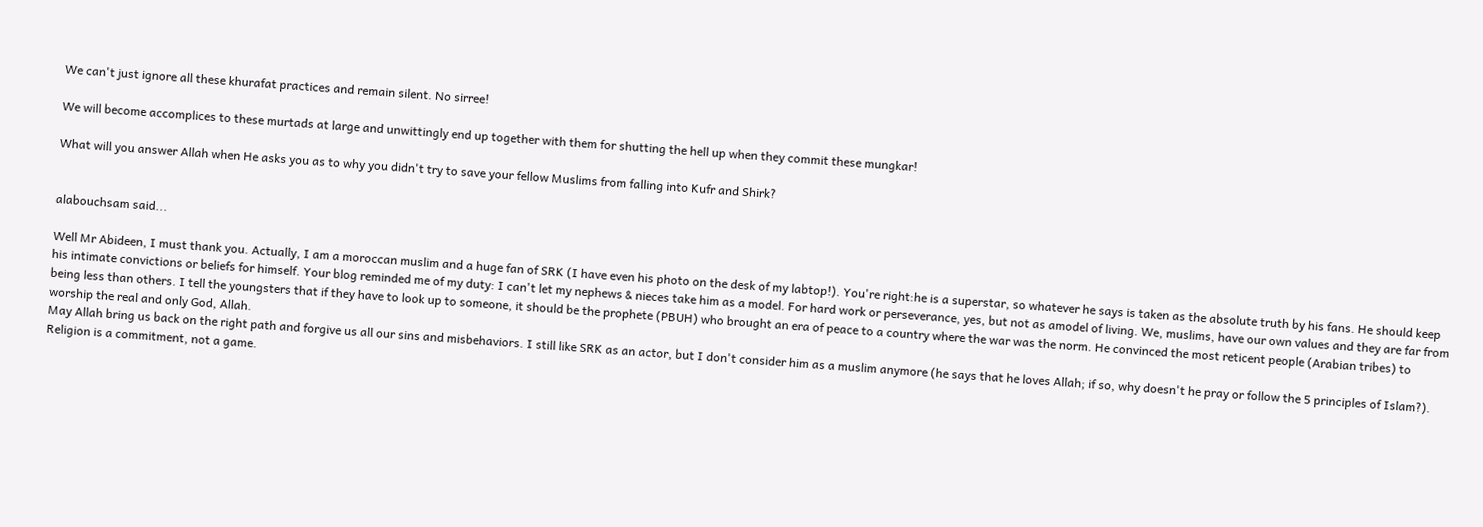We can't just ignore all these khurafat practices and remain silent. No sirree!

We will become accomplices to these murtads at large and unwittingly end up together with them for shutting the hell up when they commit these mungkar!

What will you answer Allah when He asks you as to why you didn't try to save your fellow Muslims from falling into Kufr and Shirk?


alabouchsam said...

Well Mr Abideen, I must thank you. Actually, I am a moroccan muslim and a huge fan of SRK (I have even his photo on the desk of my labtop!). You're right:he is a superstar, so whatever he says is taken as the absolute truth by his fans. He should keep his intimate convictions or beliefs for himself. Your blog reminded me of my duty: I can't let my nephews & nieces take him as a model. For hard work or perseverance, yes, but not as amodel of living. We, muslims, have our own values and they are far from being less than others. I tell the youngsters that if they have to look up to someone, it should be the prophete (PBUH) who brought an era of peace to a country where the war was the norm. He convinced the most reticent people (Arabian tribes) to worship the real and only God, Allah.
May Allah bring us back on the right path and forgive us all our sins and misbehaviors. I still like SRK as an actor, but I don't consider him as a muslim anymore (he says that he loves Allah; if so, why doesn't he pray or follow the 5 principles of Islam?). Religion is a commitment, not a game.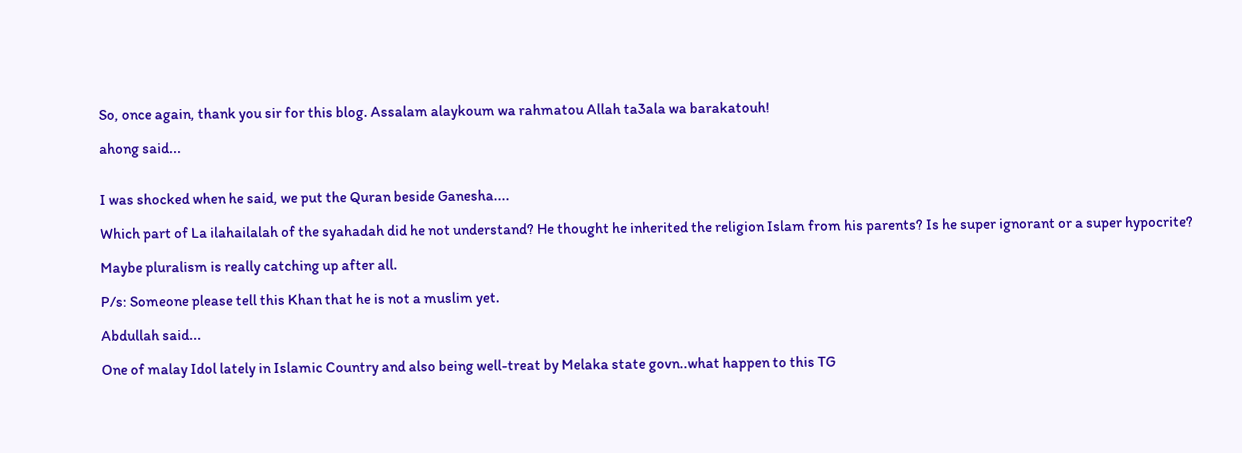So, once again, thank you sir for this blog. Assalam alaykoum wa rahmatou Allah ta3ala wa barakatouh!

ahong said...


I was shocked when he said, we put the Quran beside Ganesha....

Which part of La ilahailalah of the syahadah did he not understand? He thought he inherited the religion Islam from his parents? Is he super ignorant or a super hypocrite?

Maybe pluralism is really catching up after all.

P/s: Someone please tell this Khan that he is not a muslim yet.

Abdullah said...

One of malay Idol lately in Islamic Country and also being well-treat by Melaka state govn..what happen to this TG